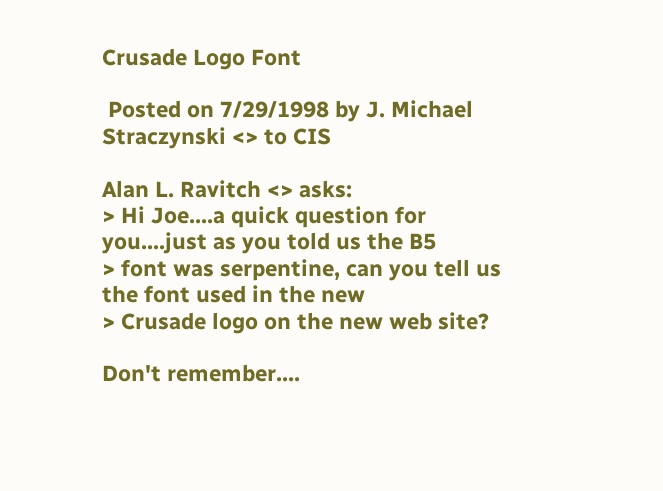Crusade Logo Font

 Posted on 7/29/1998 by J. Michael Straczynski <> to CIS

Alan L. Ravitch <> asks:
> Hi Joe....a quick question for you....just as you told us the B5
> font was serpentine, can you tell us the font used in the new
> Crusade logo on the new web site?

Don't remember....